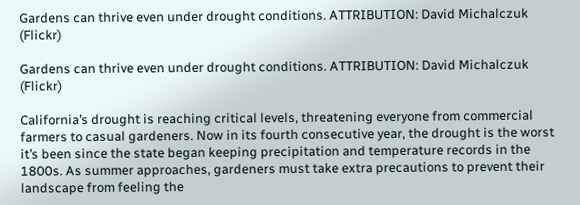Gardens can thrive even under drought conditions. ATTRIBUTION: David Michalczuk (Flickr)

Gardens can thrive even under drought conditions. ATTRIBUTION: David Michalczuk (Flickr)

California’s drought is reaching critical levels, threatening everyone from commercial farmers to casual gardeners. Now in its fourth consecutive year, the drought is the worst it’s been since the state began keeping precipitation and temperature records in the 1800s. As summer approaches, gardeners must take extra precautions to prevent their landscape from feeling the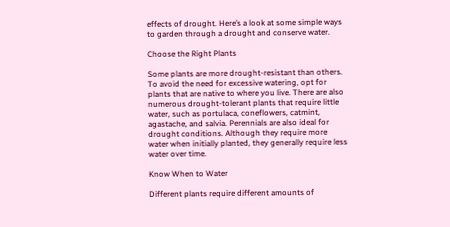effects of drought. Here’s a look at some simple ways to garden through a drought and conserve water.

Choose the Right Plants

Some plants are more drought-resistant than others. To avoid the need for excessive watering, opt for plants that are native to where you live. There are also numerous drought-tolerant plants that require little water, such as portulaca, coneflowers, catmint, agastache, and salvia. Perennials are also ideal for drought conditions. Although they require more water when initially planted, they generally require less water over time.

Know When to Water

Different plants require different amounts of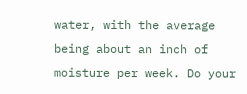water, with the average being about an inch of moisture per week. Do your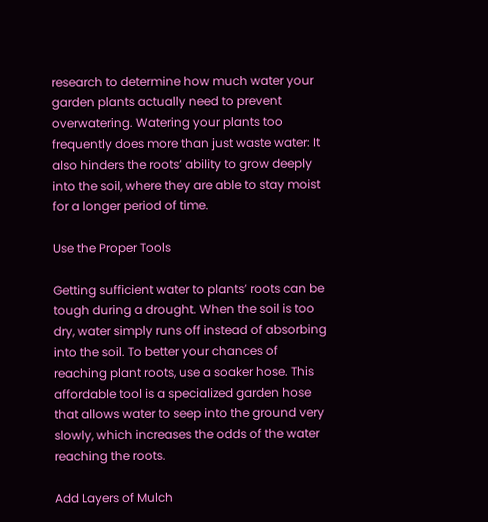research to determine how much water your garden plants actually need to prevent overwatering. Watering your plants too frequently does more than just waste water: It also hinders the roots’ ability to grow deeply into the soil, where they are able to stay moist for a longer period of time.

Use the Proper Tools

Getting sufficient water to plants’ roots can be tough during a drought. When the soil is too dry, water simply runs off instead of absorbing into the soil. To better your chances of reaching plant roots, use a soaker hose. This affordable tool is a specialized garden hose that allows water to seep into the ground very slowly, which increases the odds of the water reaching the roots.

Add Layers of Mulch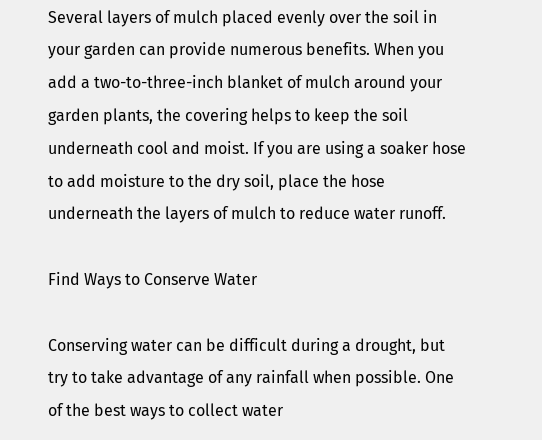Several layers of mulch placed evenly over the soil in your garden can provide numerous benefits. When you add a two-to-three-inch blanket of mulch around your garden plants, the covering helps to keep the soil underneath cool and moist. If you are using a soaker hose to add moisture to the dry soil, place the hose underneath the layers of mulch to reduce water runoff.

Find Ways to Conserve Water

Conserving water can be difficult during a drought, but try to take advantage of any rainfall when possible. One of the best ways to collect water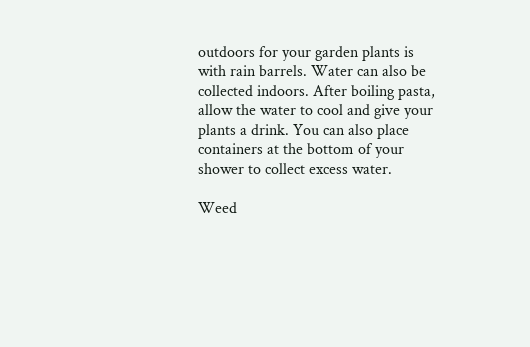outdoors for your garden plants is with rain barrels. Water can also be collected indoors. After boiling pasta, allow the water to cool and give your plants a drink. You can also place containers at the bottom of your shower to collect excess water.

Weed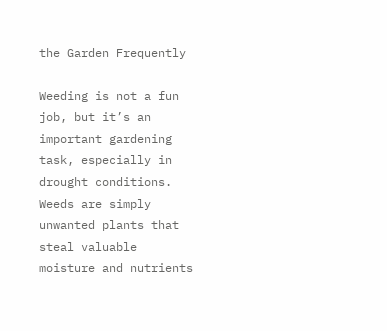the Garden Frequently

Weeding is not a fun job, but it’s an important gardening task, especially in drought conditions. Weeds are simply unwanted plants that steal valuable moisture and nutrients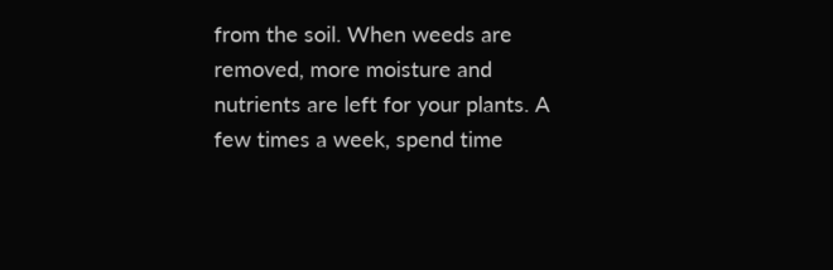from the soil. When weeds are removed, more moisture and nutrients are left for your plants. A few times a week, spend time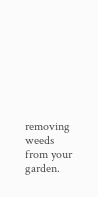removing weeds from your garden.